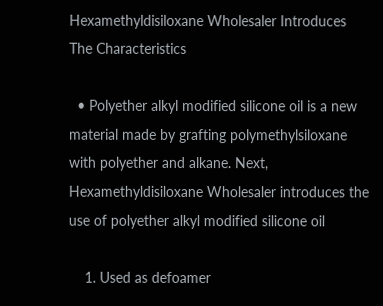Hexamethyldisiloxane Wholesaler Introduces The Characteristics

  • Polyether alkyl modified silicone oil is a new material made by grafting polymethylsiloxane with polyether and alkane. Next, Hexamethyldisiloxane Wholesaler introduces the use of polyether alkyl modified silicone oil

    1. Used as defoamer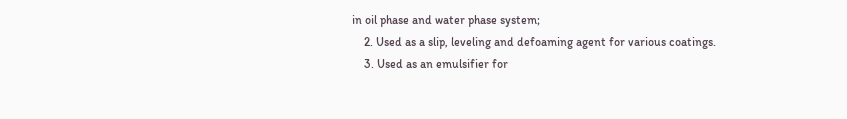in oil phase and water phase system;
    2. Used as a slip, leveling and defoaming agent for various coatings.
    3. Used as an emulsifier for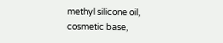methyl silicone oil, cosmetic base,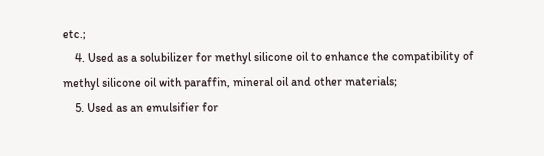etc.;
    4. Used as a solubilizer for methyl silicone oil to enhance the compatibility of methyl silicone oil with paraffin, mineral oil and other materials;
    5. Used as an emulsifier for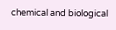chemical and biological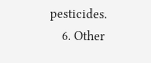pesticides.
    6. Other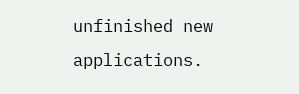unfinished new applications.